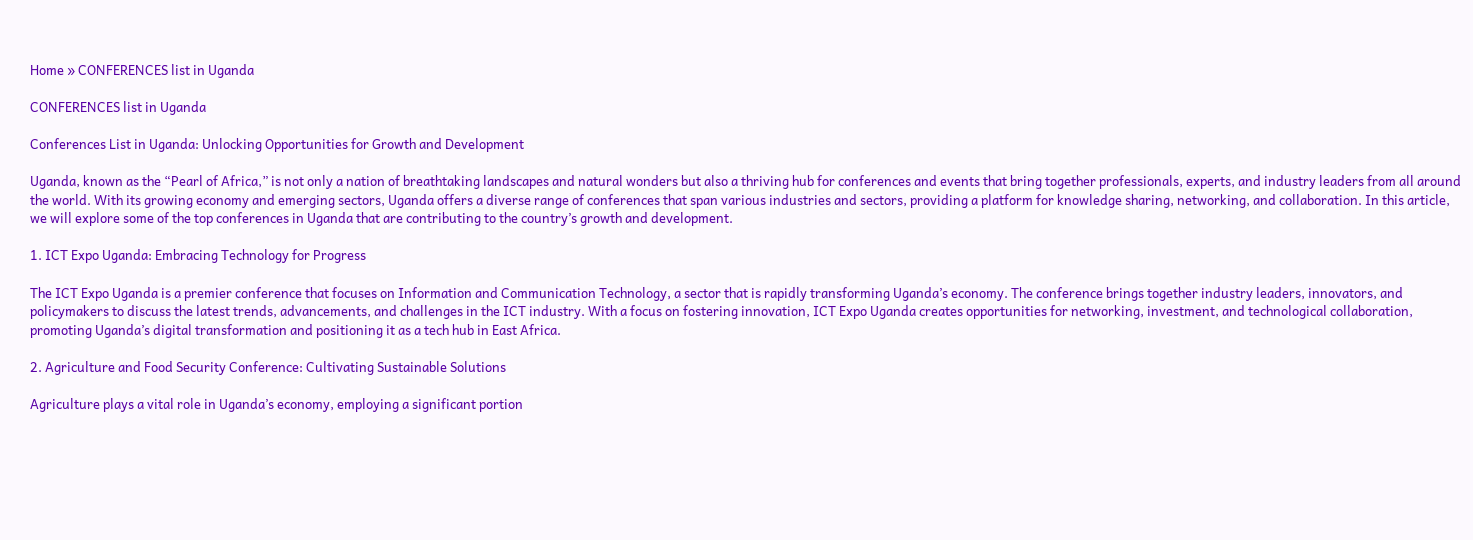Home » CONFERENCES list in Uganda

CONFERENCES list in Uganda

Conferences List in Uganda: Unlocking Opportunities for Growth and Development

Uganda, known as the “Pearl of Africa,” is not only a nation of breathtaking landscapes and natural wonders but also a thriving hub for conferences and events that bring together professionals, experts, and industry leaders from all around the world. With its growing economy and emerging sectors, Uganda offers a diverse range of conferences that span various industries and sectors, providing a platform for knowledge sharing, networking, and collaboration. In this article, we will explore some of the top conferences in Uganda that are contributing to the country’s growth and development.

1. ICT Expo Uganda: Embracing Technology for Progress

The ICT Expo Uganda is a premier conference that focuses on Information and Communication Technology, a sector that is rapidly transforming Uganda’s economy. The conference brings together industry leaders, innovators, and policymakers to discuss the latest trends, advancements, and challenges in the ICT industry. With a focus on fostering innovation, ICT Expo Uganda creates opportunities for networking, investment, and technological collaboration, promoting Uganda’s digital transformation and positioning it as a tech hub in East Africa.

2. Agriculture and Food Security Conference: Cultivating Sustainable Solutions

Agriculture plays a vital role in Uganda’s economy, employing a significant portion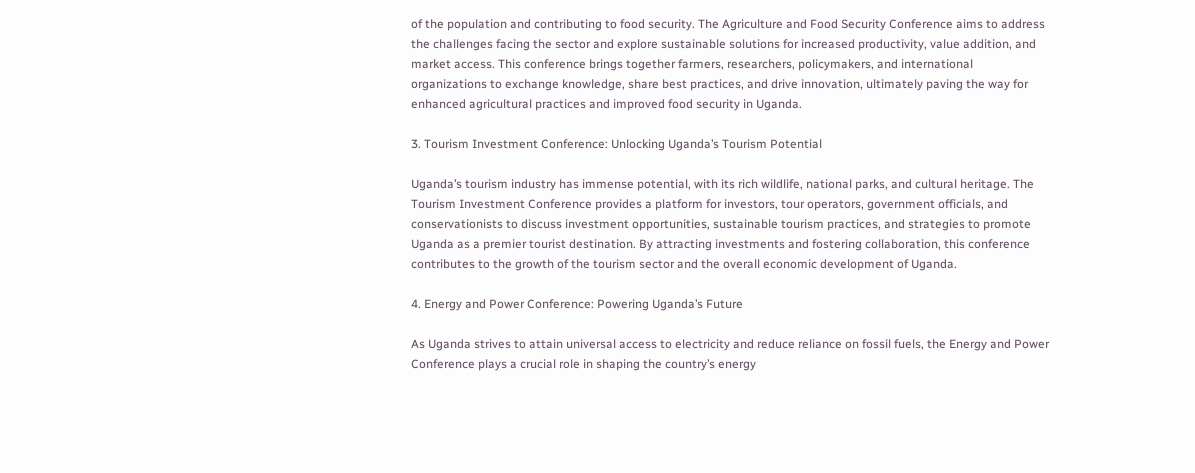of the population and contributing to food security. The Agriculture and Food Security Conference aims to address the challenges facing the sector and explore sustainable solutions for increased productivity, value addition, and market access. This conference brings together farmers, researchers, policymakers, and international organizations to exchange knowledge, share best practices, and drive innovation, ultimately paving the way for enhanced agricultural practices and improved food security in Uganda.

3. Tourism Investment Conference: Unlocking Uganda’s Tourism Potential

Uganda’s tourism industry has immense potential, with its rich wildlife, national parks, and cultural heritage. The Tourism Investment Conference provides a platform for investors, tour operators, government officials, and conservationists to discuss investment opportunities, sustainable tourism practices, and strategies to promote Uganda as a premier tourist destination. By attracting investments and fostering collaboration, this conference contributes to the growth of the tourism sector and the overall economic development of Uganda.

4. Energy and Power Conference: Powering Uganda’s Future

As Uganda strives to attain universal access to electricity and reduce reliance on fossil fuels, the Energy and Power Conference plays a crucial role in shaping the country’s energy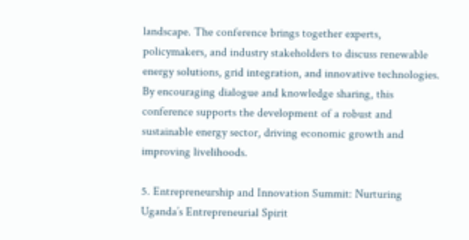landscape. The conference brings together experts, policymakers, and industry stakeholders to discuss renewable energy solutions, grid integration, and innovative technologies. By encouraging dialogue and knowledge sharing, this conference supports the development of a robust and sustainable energy sector, driving economic growth and improving livelihoods.

5. Entrepreneurship and Innovation Summit: Nurturing Uganda’s Entrepreneurial Spirit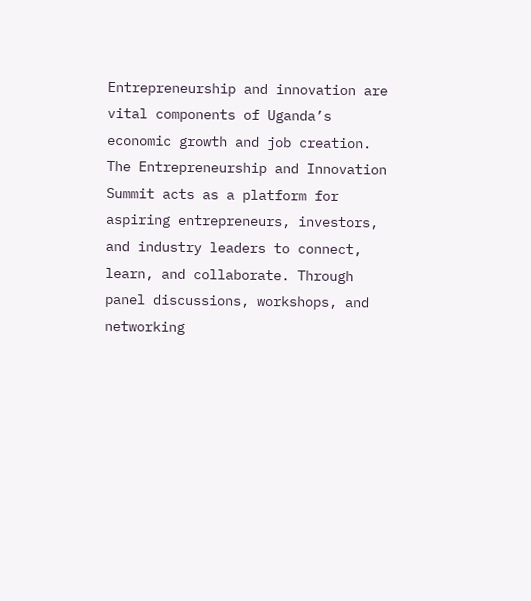Entrepreneurship and innovation are vital components of Uganda’s economic growth and job creation. The Entrepreneurship and Innovation Summit acts as a platform for aspiring entrepreneurs, investors, and industry leaders to connect, learn, and collaborate. Through panel discussions, workshops, and networking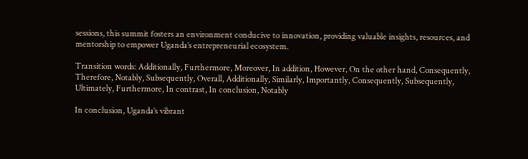sessions, this summit fosters an environment conducive to innovation, providing valuable insights, resources, and mentorship to empower Uganda’s entrepreneurial ecosystem.

Transition words: Additionally, Furthermore, Moreover, In addition, However, On the other hand, Consequently, Therefore, Notably, Subsequently, Overall, Additionally, Similarly, Importantly, Consequently, Subsequently, Ultimately, Furthermore, In contrast, In conclusion, Notably

In conclusion, Uganda’s vibrant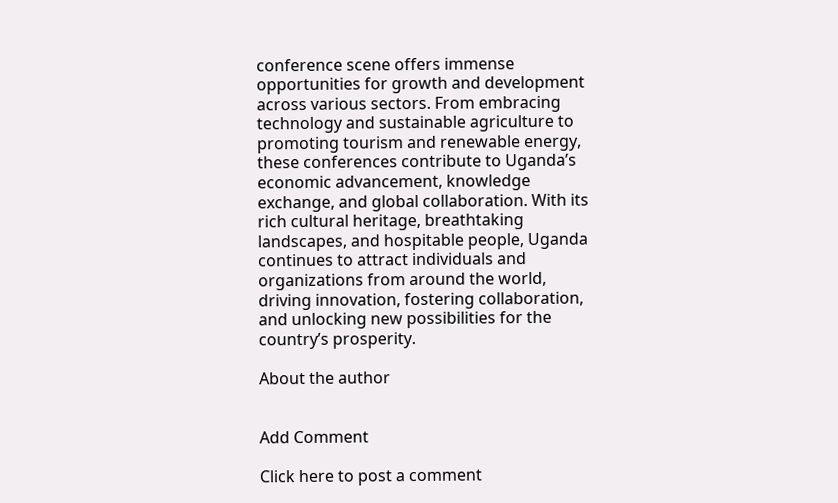conference scene offers immense opportunities for growth and development across various sectors. From embracing technology and sustainable agriculture to promoting tourism and renewable energy, these conferences contribute to Uganda’s economic advancement, knowledge exchange, and global collaboration. With its rich cultural heritage, breathtaking landscapes, and hospitable people, Uganda continues to attract individuals and organizations from around the world, driving innovation, fostering collaboration, and unlocking new possibilities for the country’s prosperity.

About the author


Add Comment

Click here to post a comment